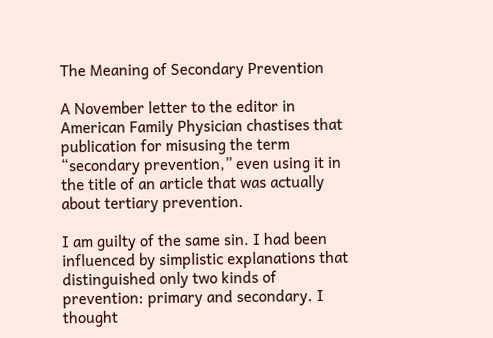The Meaning of Secondary Prevention

A November letter to the editor in American Family Physician chastises that publication for misusing the term “secondary prevention,” even using it in the title of an article that was actually about tertiary prevention.

I am guilty of the same sin. I had been influenced by simplistic explanations that distinguished only two kinds of prevention: primary and secondary. I thought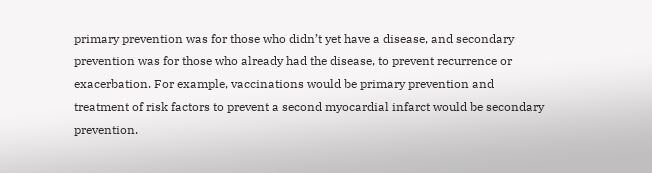primary prevention was for those who didn’t yet have a disease, and secondary prevention was for those who already had the disease, to prevent recurrence or exacerbation. For example, vaccinations would be primary prevention and treatment of risk factors to prevent a second myocardial infarct would be secondary prevention.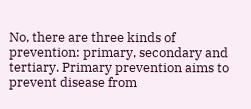No, there are three kinds of prevention: primary, secondary and tertiary. Primary prevention aims to prevent disease from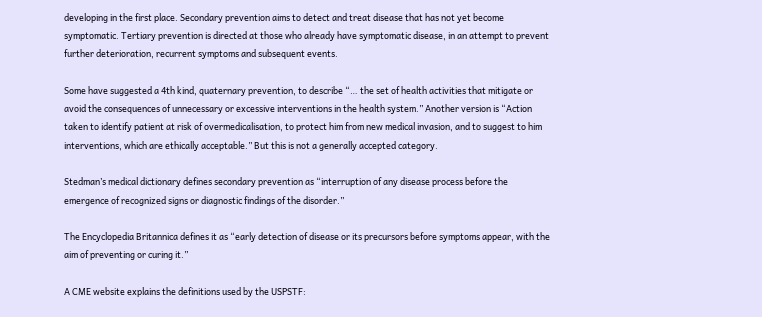developing in the first place. Secondary prevention aims to detect and treat disease that has not yet become symptomatic. Tertiary prevention is directed at those who already have symptomatic disease, in an attempt to prevent further deterioration, recurrent symptoms and subsequent events.

Some have suggested a 4th kind, quaternary prevention, to describe “… the set of health activities that mitigate or avoid the consequences of unnecessary or excessive interventions in the health system.” Another version is “Action taken to identify patient at risk of overmedicalisation, to protect him from new medical invasion, and to suggest to him interventions, which are ethically acceptable.” But this is not a generally accepted category.

Stedman’s medical dictionary defines secondary prevention as “interruption of any disease process before the emergence of recognized signs or diagnostic findings of the disorder.”

The Encyclopedia Britannica defines it as “early detection of disease or its precursors before symptoms appear, with the aim of preventing or curing it.”

A CME website explains the definitions used by the USPSTF: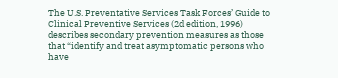The U.S. Preventative Services Task Forces’ Guide to Clinical Preventive Services (2d edition, 1996) describes secondary prevention measures as those that “identify and treat asymptomatic persons who have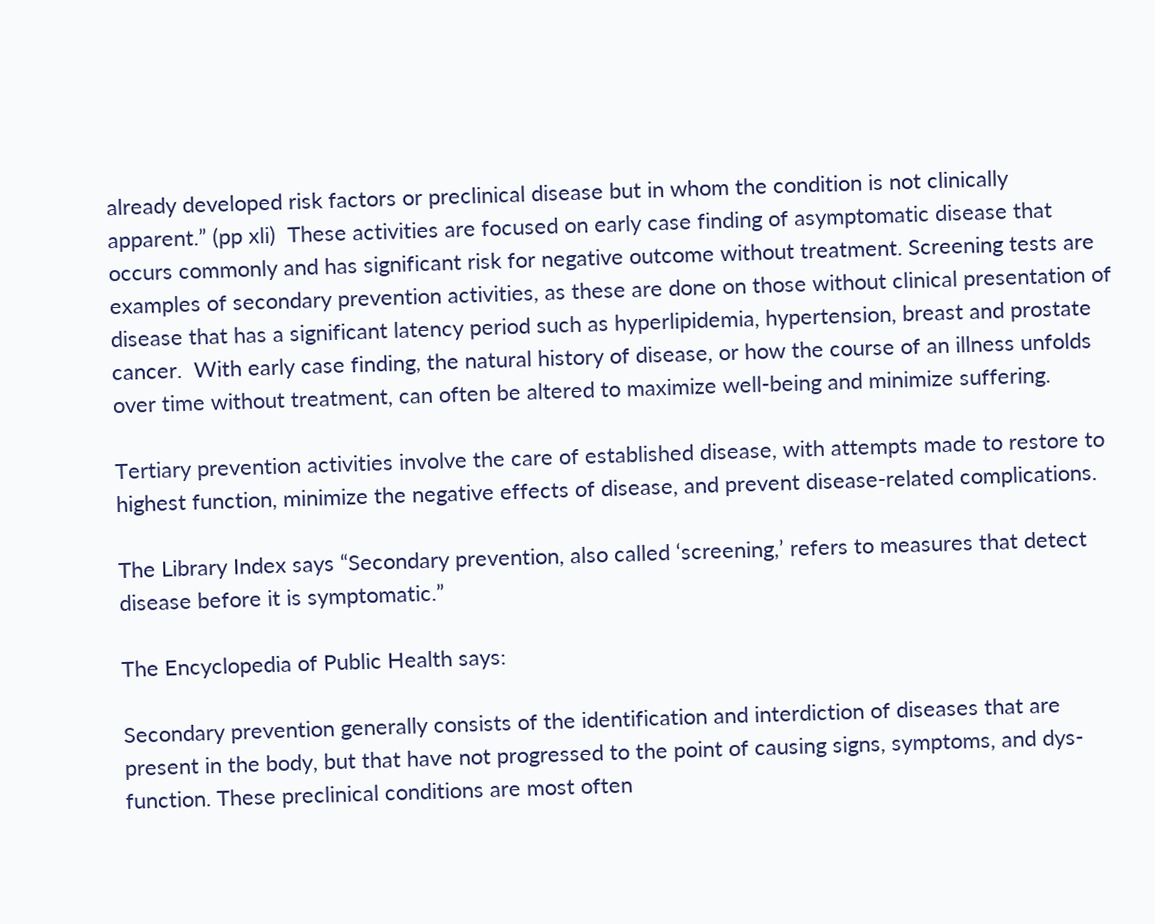already developed risk factors or preclinical disease but in whom the condition is not clinically apparent.” (pp xli)  These activities are focused on early case finding of asymptomatic disease that occurs commonly and has significant risk for negative outcome without treatment. Screening tests are examples of secondary prevention activities, as these are done on those without clinical presentation of disease that has a significant latency period such as hyperlipidemia, hypertension, breast and prostate cancer.  With early case finding, the natural history of disease, or how the course of an illness unfolds over time without treatment, can often be altered to maximize well-being and minimize suffering.

Tertiary prevention activities involve the care of established disease, with attempts made to restore to highest function, minimize the negative effects of disease, and prevent disease-related complications.

The Library Index says “Secondary prevention, also called ‘screening,’ refers to measures that detect disease before it is symptomatic.”

The Encyclopedia of Public Health says:

Secondary prevention generally consists of the identification and interdiction of diseases that are present in the body, but that have not progressed to the point of causing signs, symptoms, and dys-function. These preclinical conditions are most often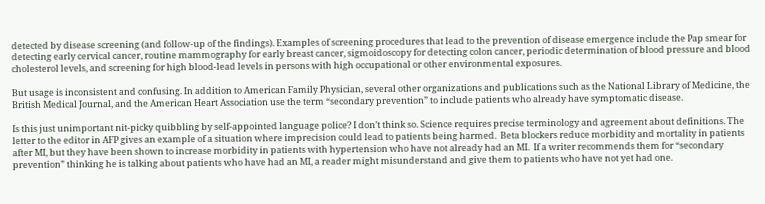detected by disease screening (and follow-up of the findings). Examples of screening procedures that lead to the prevention of disease emergence include the Pap smear for detecting early cervical cancer, routine mammography for early breast cancer, sigmoidoscopy for detecting colon cancer, periodic determination of blood pressure and blood cholesterol levels, and screening for high blood-lead levels in persons with high occupational or other environmental exposures.

But usage is inconsistent and confusing. In addition to American Family Physician, several other organizations and publications such as the National Library of Medicine, the British Medical Journal, and the American Heart Association use the term “secondary prevention” to include patients who already have symptomatic disease.

Is this just unimportant nit-picky quibbling by self-appointed language police? I don’t think so. Science requires precise terminology and agreement about definitions. The letter to the editor in AFP gives an example of a situation where imprecision could lead to patients being harmed.  Beta blockers reduce morbidity and mortality in patients after MI, but they have been shown to increase morbidity in patients with hypertension who have not already had an MI.  If a writer recommends them for “secondary prevention” thinking he is talking about patients who have had an MI, a reader might misunderstand and give them to patients who have not yet had one.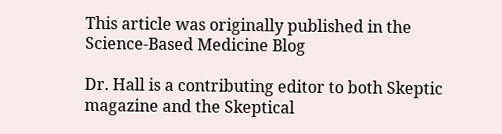This article was originally published in the Science-Based Medicine Blog

Dr. Hall is a contributing editor to both Skeptic magazine and the Skeptical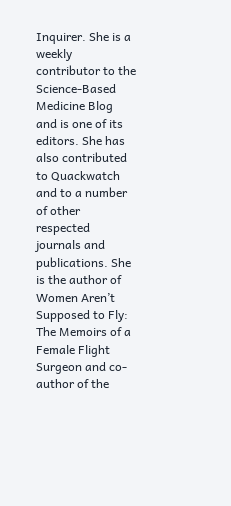Inquirer. She is a weekly contributor to the Science-Based Medicine Blog and is one of its editors. She has also contributed to Quackwatch and to a number of other respected journals and publications. She is the author of Women Aren’t Supposed to Fly: The Memoirs of a Female Flight Surgeon and co-author of the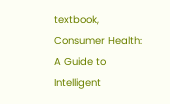textbook, Consumer Health: A Guide to Intelligent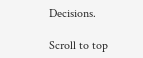Decisions.

Scroll to top